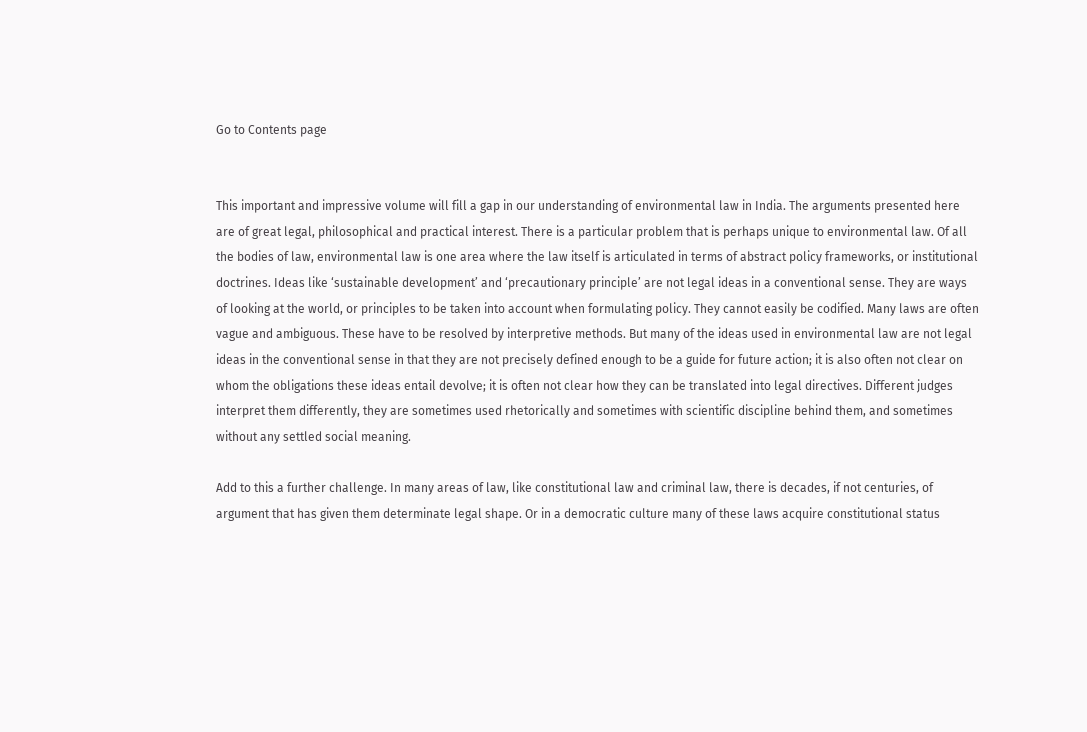Go to Contents page


This important and impressive volume will fill a gap in our understanding of environmental law in India. The arguments presented here are of great legal, philosophical and practical interest. There is a particular problem that is perhaps unique to environmental law. Of all the bodies of law, environmental law is one area where the law itself is articulated in terms of abstract policy frameworks, or institutional doctrines. Ideas like ‘sustainable development’ and ‘precautionary principle’ are not legal ideas in a conventional sense. They are ways of looking at the world, or principles to be taken into account when formulating policy. They cannot easily be codified. Many laws are often vague and ambiguous. These have to be resolved by interpretive methods. But many of the ideas used in environmental law are not legal ideas in the conventional sense in that they are not precisely defined enough to be a guide for future action; it is also often not clear on whom the obligations these ideas entail devolve; it is often not clear how they can be translated into legal directives. Different judges interpret them differently, they are sometimes used rhetorically and sometimes with scientific discipline behind them, and sometimes without any settled social meaning.

Add to this a further challenge. In many areas of law, like constitutional law and criminal law, there is decades, if not centuries, of argument that has given them determinate legal shape. Or in a democratic culture many of these laws acquire constitutional status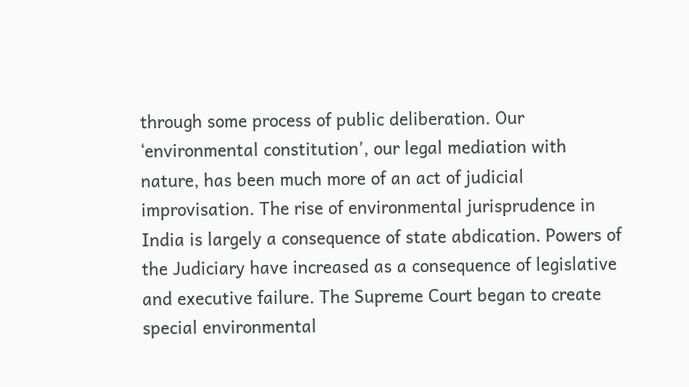through some process of public deliberation. Our ‘environmental constitution’, our legal mediation with nature, has been much more of an act of judicial improvisation. The rise of environmental jurisprudence in India is largely a consequence of state abdication. Powers of the Judiciary have increased as a consequence of legislative and executive failure. The Supreme Court began to create special environmental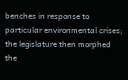benches in response to particular environmental crises; the legislature then morphed the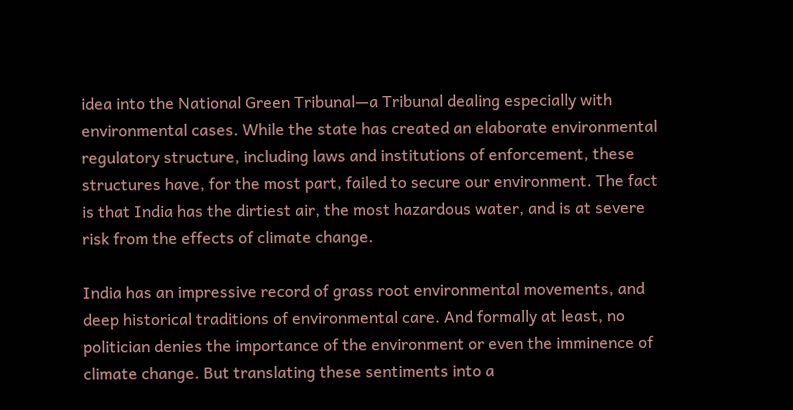idea into the National Green Tribunal—a Tribunal dealing especially with environmental cases. While the state has created an elaborate environmental regulatory structure, including laws and institutions of enforcement, these structures have, for the most part, failed to secure our environment. The fact is that India has the dirtiest air, the most hazardous water, and is at severe risk from the effects of climate change.

India has an impressive record of grass root environmental movements, and deep historical traditions of environmental care. And formally at least, no politician denies the importance of the environment or even the imminence of climate change. But translating these sentiments into a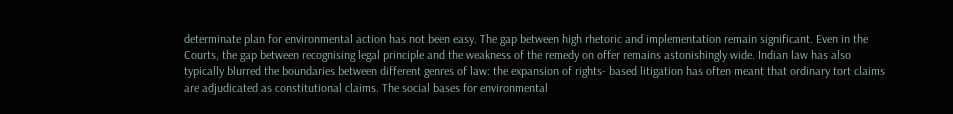determinate plan for environmental action has not been easy. The gap between high rhetoric and implementation remain significant. Even in the Courts, the gap between recognising legal principle and the weakness of the remedy on offer remains astonishingly wide. Indian law has also typically blurred the boundaries between different genres of law: the expansion of rights- based litigation has often meant that ordinary tort claims are adjudicated as constitutional claims. The social bases for environmental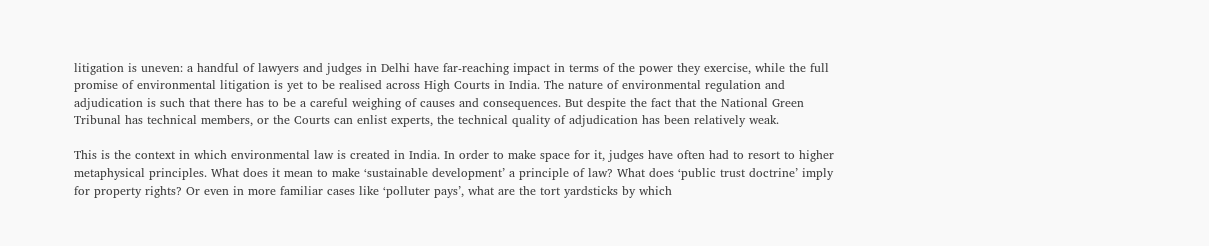litigation is uneven: a handful of lawyers and judges in Delhi have far-reaching impact in terms of the power they exercise, while the full promise of environmental litigation is yet to be realised across High Courts in India. The nature of environmental regulation and adjudication is such that there has to be a careful weighing of causes and consequences. But despite the fact that the National Green Tribunal has technical members, or the Courts can enlist experts, the technical quality of adjudication has been relatively weak.

This is the context in which environmental law is created in India. In order to make space for it, judges have often had to resort to higher metaphysical principles. What does it mean to make ‘sustainable development’ a principle of law? What does ‘public trust doctrine’ imply for property rights? Or even in more familiar cases like ‘polluter pays’, what are the tort yardsticks by which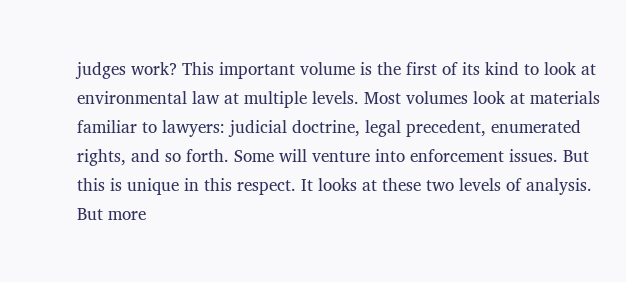judges work? This important volume is the first of its kind to look at environmental law at multiple levels. Most volumes look at materials familiar to lawyers: judicial doctrine, legal precedent, enumerated rights, and so forth. Some will venture into enforcement issues. But this is unique in this respect. It looks at these two levels of analysis. But more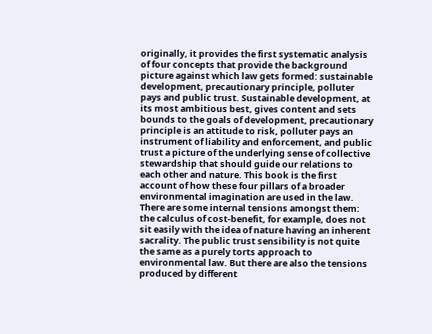originally, it provides the first systematic analysis of four concepts that provide the background picture against which law gets formed: sustainable development, precautionary principle, polluter pays and public trust. Sustainable development, at its most ambitious best, gives content and sets bounds to the goals of development, precautionary principle is an attitude to risk, polluter pays an instrument of liability and enforcement, and public trust a picture of the underlying sense of collective stewardship that should guide our relations to each other and nature. This book is the first account of how these four pillars of a broader environmental imagination are used in the law. There are some internal tensions amongst them: the calculus of cost-benefit, for example, does not sit easily with the idea of nature having an inherent sacrality. The public trust sensibility is not quite the same as a purely torts approach to environmental law. But there are also the tensions produced by different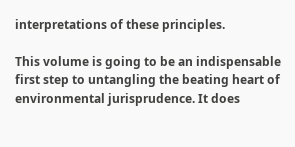interpretations of these principles.

This volume is going to be an indispensable first step to untangling the beating heart of environmental jurisprudence. It does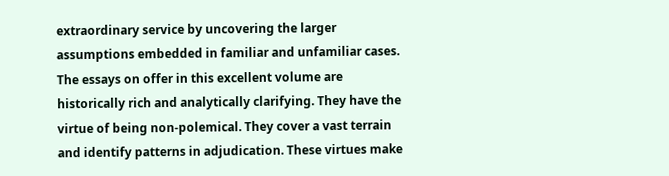extraordinary service by uncovering the larger assumptions embedded in familiar and unfamiliar cases. The essays on offer in this excellent volume are historically rich and analytically clarifying. They have the virtue of being non-polemical. They cover a vast terrain and identify patterns in adjudication. These virtues make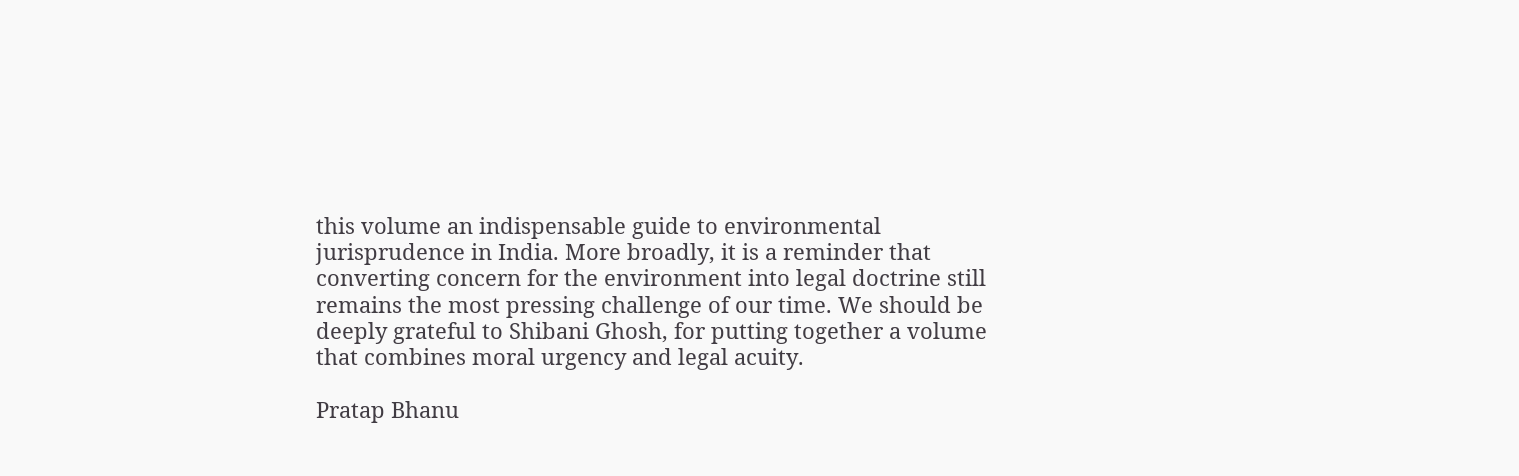this volume an indispensable guide to environmental jurisprudence in India. More broadly, it is a reminder that converting concern for the environment into legal doctrine still remains the most pressing challenge of our time. We should be deeply grateful to Shibani Ghosh, for putting together a volume that combines moral urgency and legal acuity.

Pratap Bhanu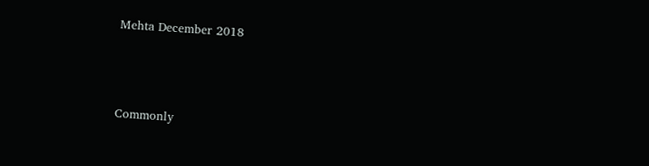Mehta December 2018



Commonly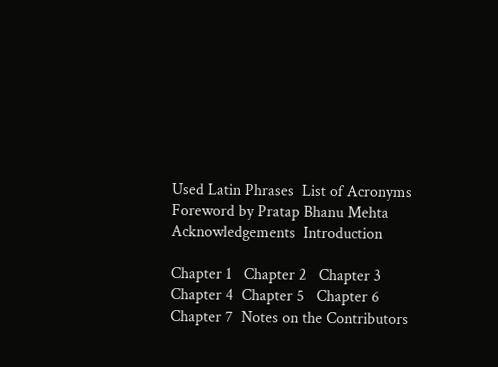Used Latin Phrases  List of Acronyms  Foreword by Pratap Bhanu Mehta  Acknowledgements  Introduction

Chapter 1   Chapter 2   Chapter 3   Chapter 4  Chapter 5   Chapter 6   Chapter 7  Notes on the Contributors